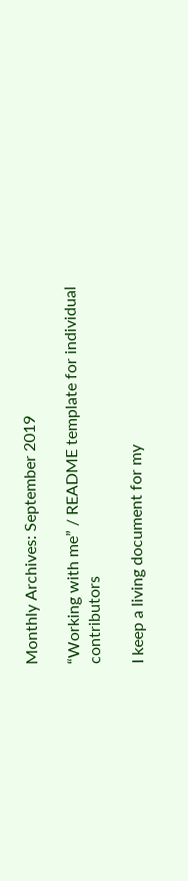Monthly Archives: September 2019

“Working with me” / README template for individual contributors

I keep a living document for my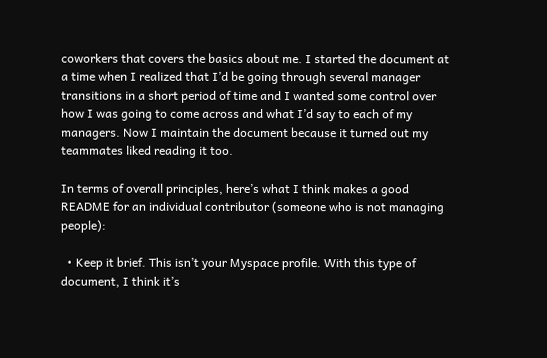coworkers that covers the basics about me. I started the document at a time when I realized that I’d be going through several manager transitions in a short period of time and I wanted some control over how I was going to come across and what I’d say to each of my managers. Now I maintain the document because it turned out my teammates liked reading it too.

In terms of overall principles, here’s what I think makes a good README for an individual contributor (someone who is not managing people):

  • Keep it brief. This isn’t your Myspace profile. With this type of document, I think it’s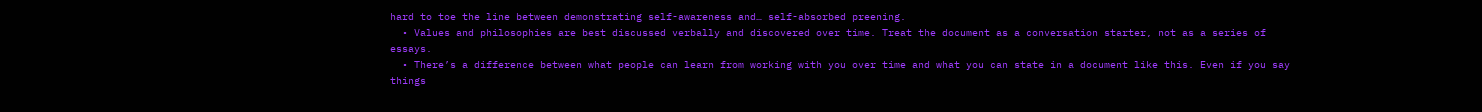hard to toe the line between demonstrating self-awareness and… self-absorbed preening.
  • Values and philosophies are best discussed verbally and discovered over time. Treat the document as a conversation starter, not as a series of essays.
  • There’s a difference between what people can learn from working with you over time and what you can state in a document like this. Even if you say things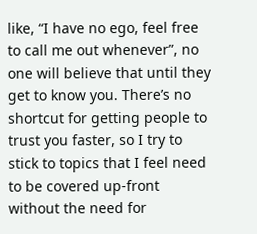like, “I have no ego, feel free to call me out whenever”, no one will believe that until they get to know you. There’s no shortcut for getting people to trust you faster, so I try to stick to topics that I feel need to be covered up-front without the need for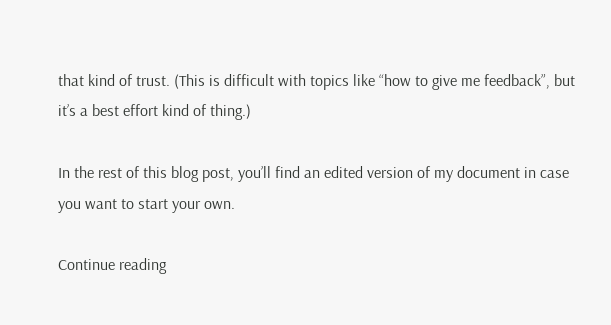that kind of trust. (This is difficult with topics like “how to give me feedback”, but it’s a best effort kind of thing.)

In the rest of this blog post, you’ll find an edited version of my document in case you want to start your own.

Continue reading